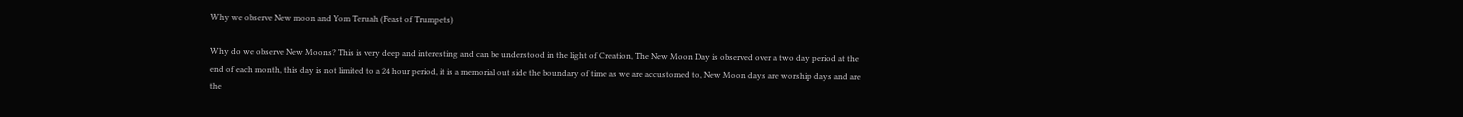Why we observe New moon and Yom Teruah (Feast of Trumpets)

Why do we observe New Moons? This is very deep and interesting and can be understood in the light of Creation, The New Moon Day is observed over a two day period at the end of each month, this day is not limited to a 24 hour period, it is a memorial out side the boundary of time as we are accustomed to, New Moon days are worship days and are the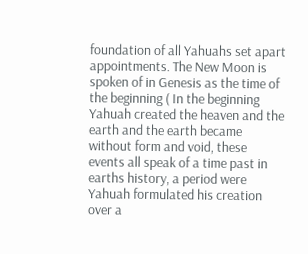foundation of all Yahuahs set apart appointments. The New Moon is spoken of in Genesis as the time of the beginning ( In the beginning Yahuah created the heaven and the earth and the earth became without form and void, these events all speak of a time past in earths history, a period were Yahuah formulated his creation over a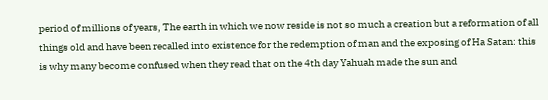period of millions of years, The earth in which we now reside is not so much a creation but a reformation of all things old and have been recalled into existence for the redemption of man and the exposing of Ha Satan: this is why many become confused when they read that on the 4th day Yahuah made the sun and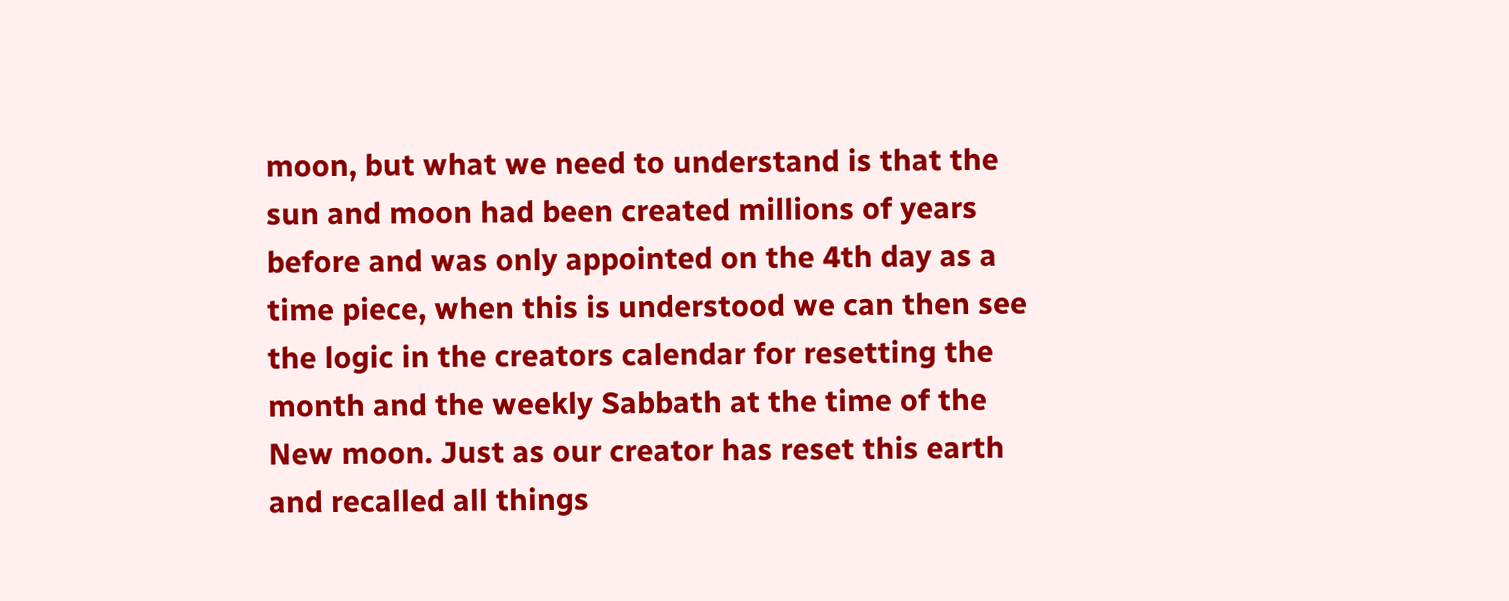moon, but what we need to understand is that the sun and moon had been created millions of years before and was only appointed on the 4th day as a time piece, when this is understood we can then see the logic in the creators calendar for resetting the month and the weekly Sabbath at the time of the New moon. Just as our creator has reset this earth and recalled all things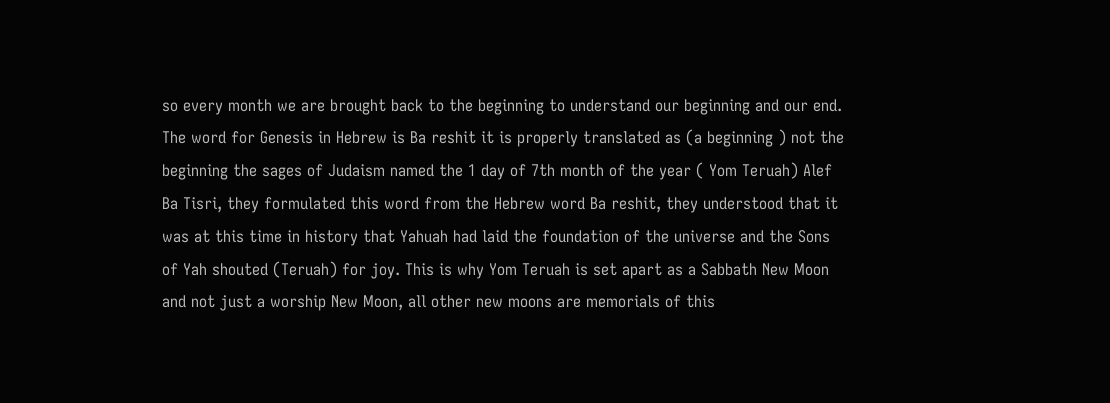so every month we are brought back to the beginning to understand our beginning and our end. The word for Genesis in Hebrew is Ba reshit it is properly translated as (a beginning ) not the beginning the sages of Judaism named the 1 day of 7th month of the year ( Yom Teruah) Alef Ba Tisri, they formulated this word from the Hebrew word Ba reshit, they understood that it was at this time in history that Yahuah had laid the foundation of the universe and the Sons of Yah shouted (Teruah) for joy. This is why Yom Teruah is set apart as a Sabbath New Moon and not just a worship New Moon, all other new moons are memorials of this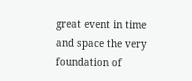great event in time and space the very foundation of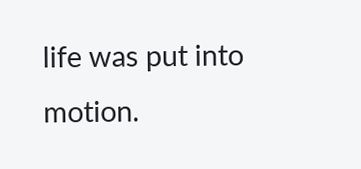life was put into motion.